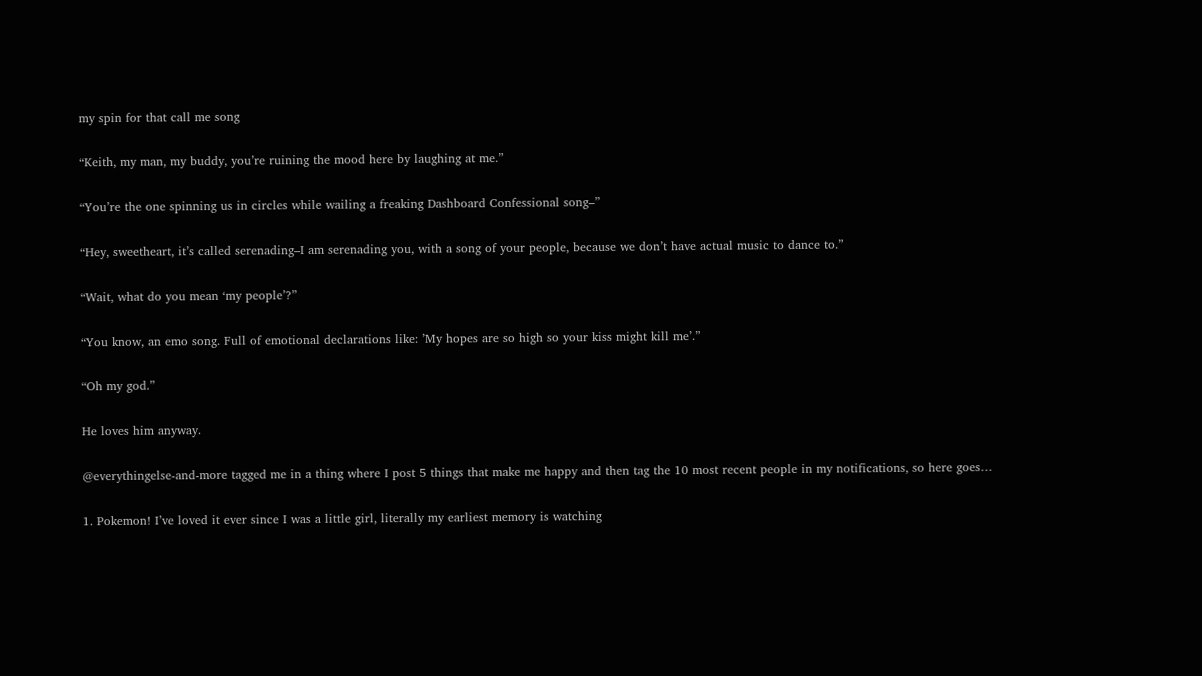my spin for that call me song

“Keith, my man, my buddy, you’re ruining the mood here by laughing at me.”

“You’re the one spinning us in circles while wailing a freaking Dashboard Confessional song–”

“Hey, sweetheart, it’s called serenading–I am serenading you, with a song of your people, because we don’t have actual music to dance to.”

“Wait, what do you mean ‘my people’?”

“You know, an emo song. Full of emotional declarations like: ’My hopes are so high so your kiss might kill me’.”

“Oh my god.”

He loves him anyway.

@everythingelse-and-more tagged me in a thing where I post 5 things that make me happy and then tag the 10 most recent people in my notifications, so here goes…

1. Pokemon! I’ve loved it ever since I was a little girl, literally my earliest memory is watching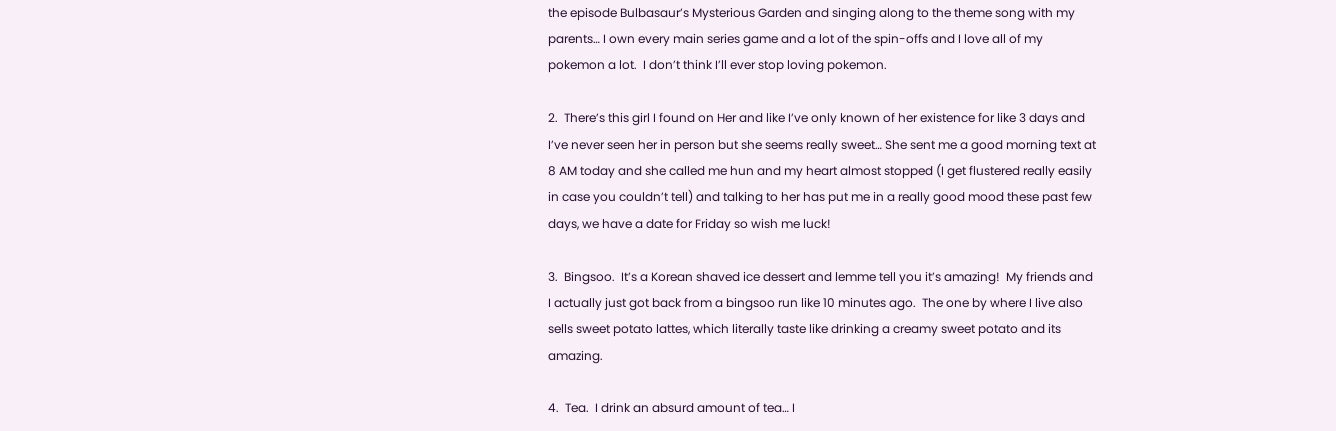the episode Bulbasaur’s Mysterious Garden and singing along to the theme song with my parents… I own every main series game and a lot of the spin-offs and I love all of my pokemon a lot.  I don’t think I’ll ever stop loving pokemon.

2.  There’s this girl I found on Her and like I’ve only known of her existence for like 3 days and I’ve never seen her in person but she seems really sweet… She sent me a good morning text at 8 AM today and she called me hun and my heart almost stopped (I get flustered really easily in case you couldn’t tell) and talking to her has put me in a really good mood these past few days, we have a date for Friday so wish me luck!

3.  Bingsoo.  It’s a Korean shaved ice dessert and lemme tell you it’s amazing!  My friends and I actually just got back from a bingsoo run like 10 minutes ago.  The one by where I live also sells sweet potato lattes, which literally taste like drinking a creamy sweet potato and its amazing.

4.  Tea.  I drink an absurd amount of tea… I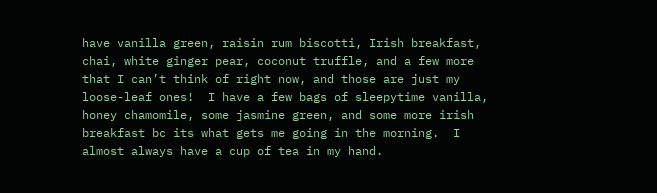have vanilla green, raisin rum biscotti, Irish breakfast, chai, white ginger pear, coconut truffle, and a few more that I can’t think of right now, and those are just my loose-leaf ones!  I have a few bags of sleepytime vanilla, honey chamomile, some jasmine green, and some more irish breakfast bc its what gets me going in the morning.  I almost always have a cup of tea in my hand.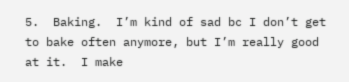5.  Baking.  I’m kind of sad bc I don’t get to bake often anymore, but I’m really good at it.  I make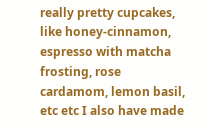really pretty cupcakes, like honey-cinnamon, espresso with matcha frosting, rose cardamom, lemon basil, etc etc I also have made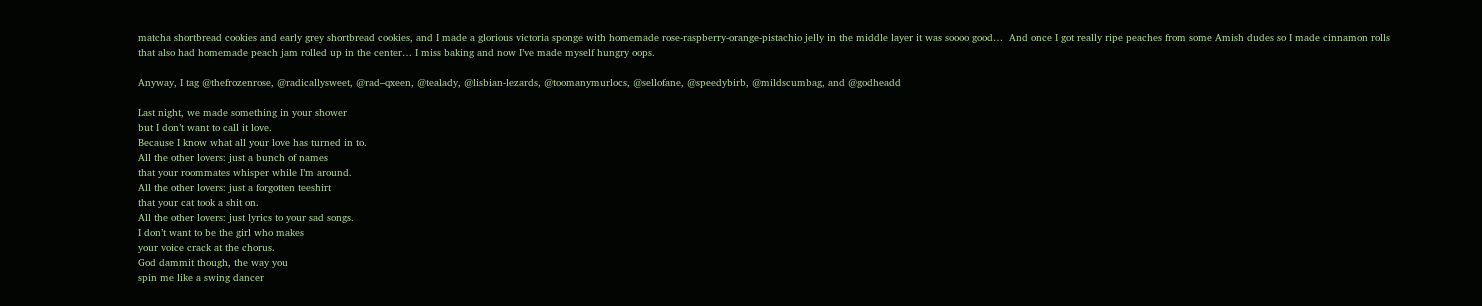matcha shortbread cookies and early grey shortbread cookies, and I made a glorious victoria sponge with homemade rose-raspberry-orange-pistachio jelly in the middle layer it was soooo good…  And once I got really ripe peaches from some Amish dudes so I made cinnamon rolls that also had homemade peach jam rolled up in the center… I miss baking and now I’ve made myself hungry oops.

Anyway, I tag @thefrozenrose, @radicallysweet, @rad–qxeen, @tealady, @lisbian-lezards, @toomanymurlocs, @sellofane, @speedybirb, @mildscumbag, and @godheadd

Last night, we made something in your shower
but I don’t want to call it love.
Because I know what all your love has turned in to.
All the other lovers: just a bunch of names
that your roommates whisper while I’m around.
All the other lovers: just a forgotten teeshirt
that your cat took a shit on.
All the other lovers: just lyrics to your sad songs.
I don’t want to be the girl who makes
your voice crack at the chorus.
God dammit though, the way you
spin me like a swing dancer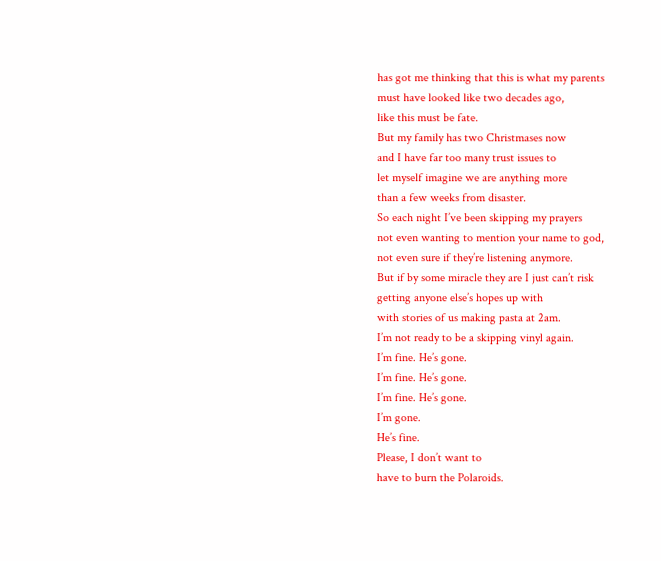has got me thinking that this is what my parents
must have looked like two decades ago,
like this must be fate.
But my family has two Christmases now
and I have far too many trust issues to
let myself imagine we are anything more
than a few weeks from disaster.
So each night I’ve been skipping my prayers
not even wanting to mention your name to god,
not even sure if they’re listening anymore.
But if by some miracle they are I just can’t risk
getting anyone else’s hopes up with
with stories of us making pasta at 2am.
I’m not ready to be a skipping vinyl again.
I’m fine. He’s gone.
I’m fine. He’s gone.
I’m fine. He’s gone.
I’m gone.
He’s fine.
Please, I don’t want to
have to burn the Polaroids.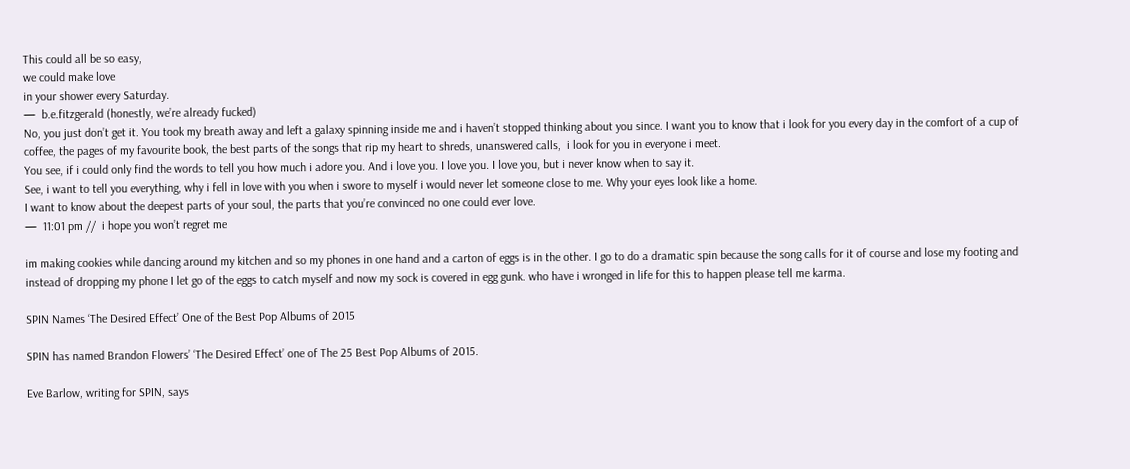This could all be so easy,
we could make love
in your shower every Saturday.
—  b.e.fitzgerald (honestly, we’re already fucked)
No, you just don’t get it. You took my breath away and left a galaxy spinning inside me and i haven’t stopped thinking about you since. I want you to know that i look for you every day in the comfort of a cup of coffee, the pages of my favourite book, the best parts of the songs that rip my heart to shreds, unanswered calls,  i look for you in everyone i meet.
You see, if i could only find the words to tell you how much i adore you. And i love you. I love you. I love you, but i never know when to say it.
See, i want to tell you everything, why i fell in love with you when i swore to myself i would never let someone close to me. Why your eyes look like a home.
I want to know about the deepest parts of your soul, the parts that you’re convinced no one could ever love.
—  11:01 pm //  i hope you won’t regret me

im making cookies while dancing around my kitchen and so my phones in one hand and a carton of eggs is in the other. I go to do a dramatic spin because the song calls for it of course and lose my footing and instead of dropping my phone I let go of the eggs to catch myself and now my sock is covered in egg gunk. who have i wronged in life for this to happen please tell me karma.

SPIN Names ‘The Desired Effect’ One of the Best Pop Albums of 2015

SPIN has named Brandon Flowers’ ‘The Desired Effect’ one of The 25 Best Pop Albums of 2015.

Eve Barlow, writing for SPIN, says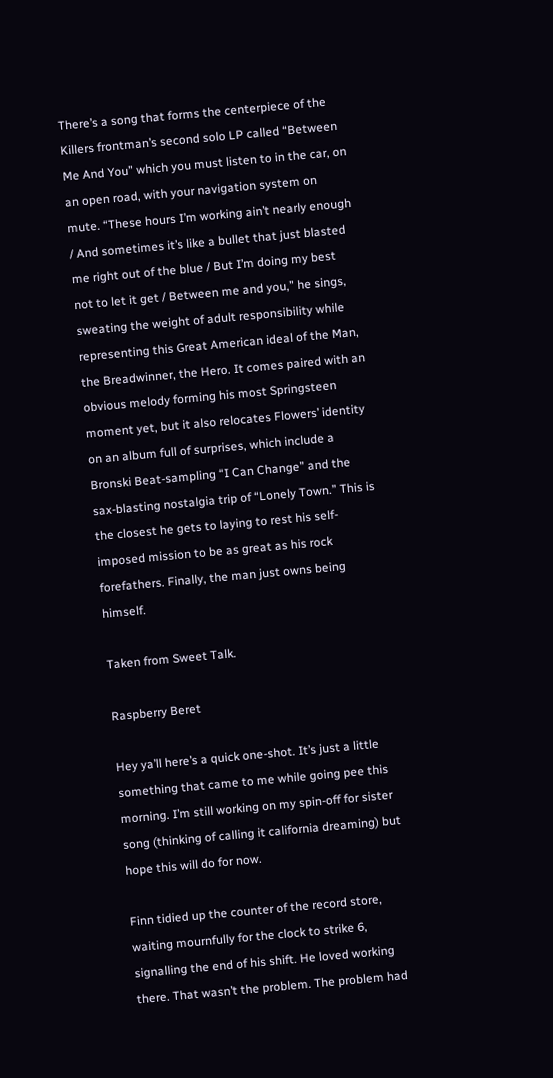There’s a song that forms the centerpiece of the Killers frontman’s second solo LP called “Between Me And You” which you must listen to in the car, on an open road, with your navigation system on mute. “These hours I’m working ain’t nearly enough / And sometimes it’s like a bullet that just blasted me right out of the blue / But I’m doing my best not to let it get / Between me and you,” he sings, sweating the weight of adult responsibility while representing this Great American ideal of the Man, the Breadwinner, the Hero. It comes paired with an obvious melody forming his most Springsteen moment yet, but it also relocates Flowers’ identity on an album full of surprises, which include a Bronski Beat-sampling “I Can Change” and the sax-blasting nostalgia trip of “Lonely Town.” This is the closest he gets to laying to rest his self-imposed mission to be as great as his rock forefathers. Finally, the man just owns being himself.

Taken from Sweet Talk.

Raspberry Beret

Hey ya’ll here’s a quick one-shot. It’s just a little something that came to me while going pee this morning. I’m still working on my spin-off for sister song (thinking of calling it california dreaming) but hope this will do for now.

Finn tidied up the counter of the record store, waiting mournfully for the clock to strike 6, signalling the end of his shift. He loved working there. That wasn’t the problem. The problem had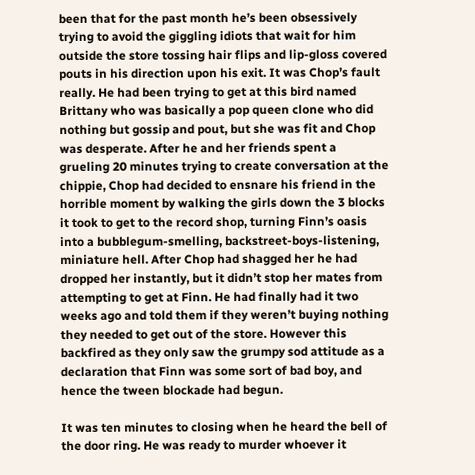been that for the past month he’s been obsessively trying to avoid the giggling idiots that wait for him outside the store tossing hair flips and lip-gloss covered pouts in his direction upon his exit. It was Chop’s fault really. He had been trying to get at this bird named Brittany who was basically a pop queen clone who did nothing but gossip and pout, but she was fit and Chop was desperate. After he and her friends spent a grueling 20 minutes trying to create conversation at the chippie, Chop had decided to ensnare his friend in the horrible moment by walking the girls down the 3 blocks it took to get to the record shop, turning Finn’s oasis into a bubblegum-smelling, backstreet-boys-listening, miniature hell. After Chop had shagged her he had dropped her instantly, but it didn’t stop her mates from attempting to get at Finn. He had finally had it two weeks ago and told them if they weren’t buying nothing they needed to get out of the store. However this backfired as they only saw the grumpy sod attitude as a declaration that Finn was some sort of bad boy, and hence the tween blockade had begun.

It was ten minutes to closing when he heard the bell of the door ring. He was ready to murder whoever it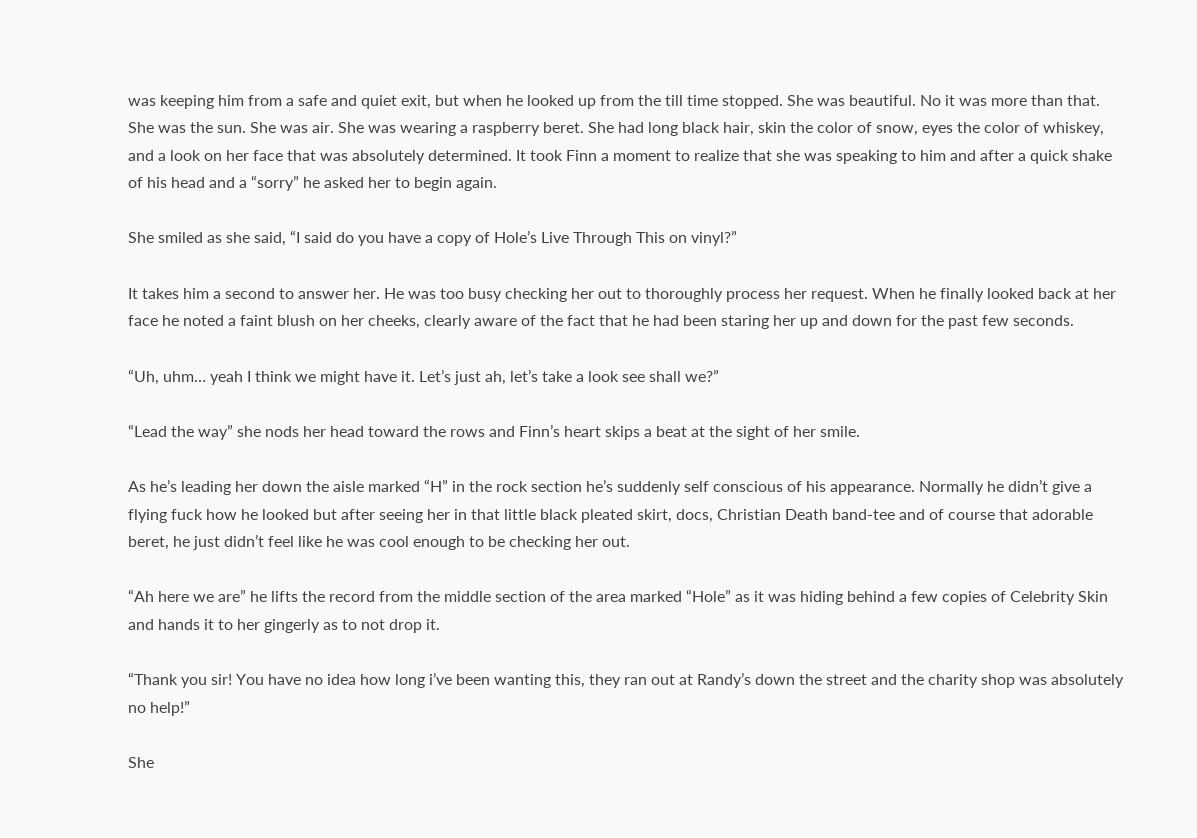was keeping him from a safe and quiet exit, but when he looked up from the till time stopped. She was beautiful. No it was more than that. She was the sun. She was air. She was wearing a raspberry beret. She had long black hair, skin the color of snow, eyes the color of whiskey, and a look on her face that was absolutely determined. It took Finn a moment to realize that she was speaking to him and after a quick shake of his head and a “sorry” he asked her to begin again.

She smiled as she said, “I said do you have a copy of Hole’s Live Through This on vinyl?”

It takes him a second to answer her. He was too busy checking her out to thoroughly process her request. When he finally looked back at her face he noted a faint blush on her cheeks, clearly aware of the fact that he had been staring her up and down for the past few seconds.

“Uh, uhm… yeah I think we might have it. Let’s just ah, let’s take a look see shall we?”

“Lead the way” she nods her head toward the rows and Finn’s heart skips a beat at the sight of her smile.

As he’s leading her down the aisle marked “H” in the rock section he’s suddenly self conscious of his appearance. Normally he didn’t give a flying fuck how he looked but after seeing her in that little black pleated skirt, docs, Christian Death band-tee and of course that adorable beret, he just didn’t feel like he was cool enough to be checking her out.

“Ah here we are” he lifts the record from the middle section of the area marked “Hole” as it was hiding behind a few copies of Celebrity Skin and hands it to her gingerly as to not drop it.

“Thank you sir! You have no idea how long i’ve been wanting this, they ran out at Randy’s down the street and the charity shop was absolutely no help!”

She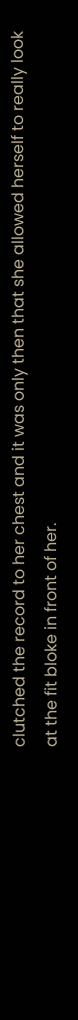clutched the record to her chest and it was only then that she allowed herself to really look at the fit bloke in front of her.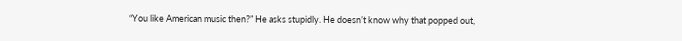“You like American music then?” He asks stupidly. He doesn’t know why that popped out,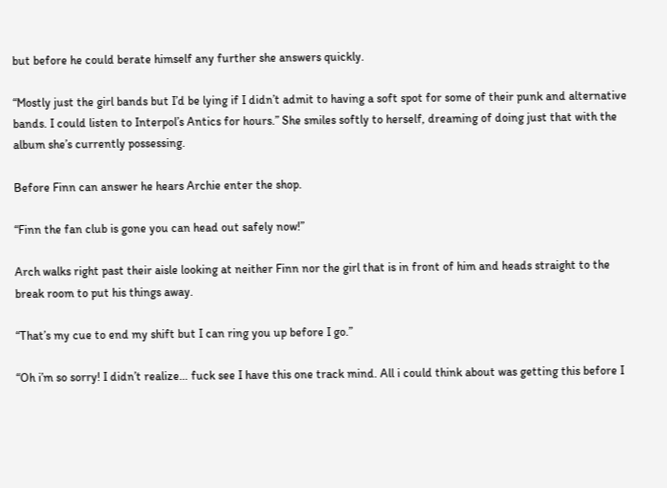but before he could berate himself any further she answers quickly.

“Mostly just the girl bands but I’d be lying if I didn’t admit to having a soft spot for some of their punk and alternative bands. I could listen to Interpol’s Antics for hours.” She smiles softly to herself, dreaming of doing just that with the album she’s currently possessing.

Before Finn can answer he hears Archie enter the shop.

“Finn the fan club is gone you can head out safely now!”

Arch walks right past their aisle looking at neither Finn nor the girl that is in front of him and heads straight to the break room to put his things away.

“That’s my cue to end my shift but I can ring you up before I go.”

“Oh i’m so sorry! I didn’t realize… fuck see I have this one track mind. All i could think about was getting this before I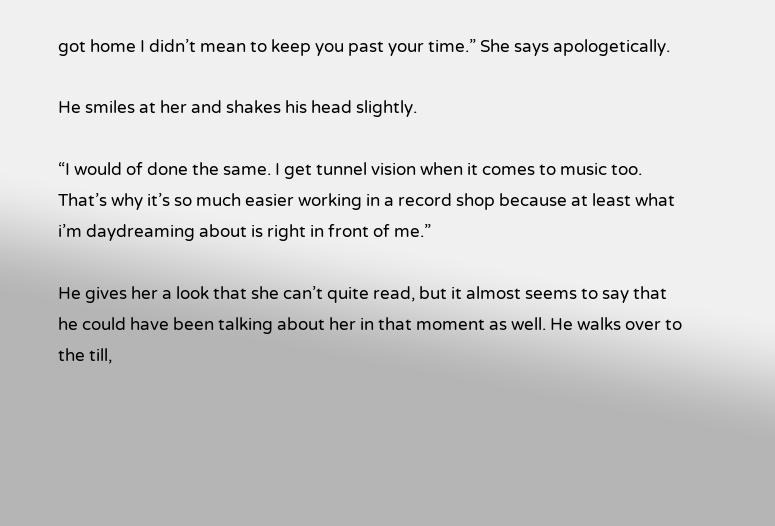got home I didn’t mean to keep you past your time.” She says apologetically.

He smiles at her and shakes his head slightly.

“I would of done the same. I get tunnel vision when it comes to music too. That’s why it’s so much easier working in a record shop because at least what i’m daydreaming about is right in front of me.”

He gives her a look that she can’t quite read, but it almost seems to say that he could have been talking about her in that moment as well. He walks over to the till,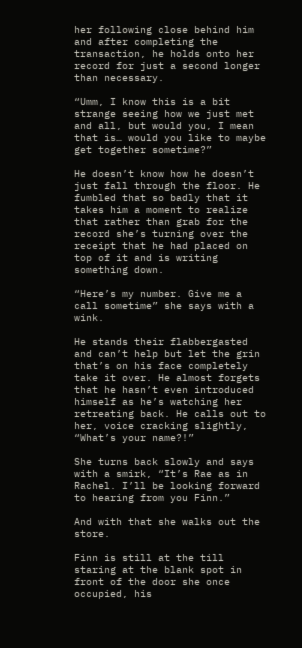her following close behind him and after completing the transaction, he holds onto her record for just a second longer than necessary.

“Umm, I know this is a bit strange seeing how we just met and all, but would you, I mean that is… would you like to maybe get together sometime?”

He doesn’t know how he doesn’t just fall through the floor. He fumbled that so badly that it takes him a moment to realize that rather than grab for the record she’s turning over the receipt that he had placed on top of it and is writing something down.

“Here’s my number. Give me a call sometime” she says with a wink.

He stands their flabbergasted and can’t help but let the grin that’s on his face completely take it over. He almost forgets that he hasn’t even introduced himself as he’s watching her retreating back. He calls out to her, voice cracking slightly, “What’s your name?!”

She turns back slowly and says with a smirk, “It’s Rae as in Rachel. I’ll be looking forward to hearing from you Finn.”

And with that she walks out the store.

Finn is still at the till staring at the blank spot in front of the door she once occupied, his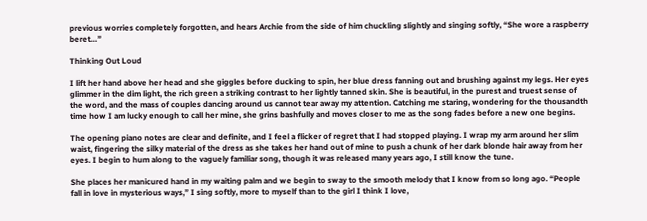previous worries completely forgotten, and hears Archie from the side of him chuckling slightly and singing softly, “She wore a raspberry beret…”

Thinking Out Loud

I lift her hand above her head and she giggles before ducking to spin, her blue dress fanning out and brushing against my legs. Her eyes glimmer in the dim light, the rich green a striking contrast to her lightly tanned skin. She is beautiful, in the purest and truest sense of the word, and the mass of couples dancing around us cannot tear away my attention. Catching me staring, wondering for the thousandth time how I am lucky enough to call her mine, she grins bashfully and moves closer to me as the song fades before a new one begins.

The opening piano notes are clear and definite, and I feel a flicker of regret that I had stopped playing. I wrap my arm around her slim waist, fingering the silky material of the dress as she takes her hand out of mine to push a chunk of her dark blonde hair away from her eyes. I begin to hum along to the vaguely familiar song, though it was released many years ago, I still know the tune.

She places her manicured hand in my waiting palm and we begin to sway to the smooth melody that I know from so long ago. “People fall in love in mysterious ways,” I sing softly, more to myself than to the girl I think I love,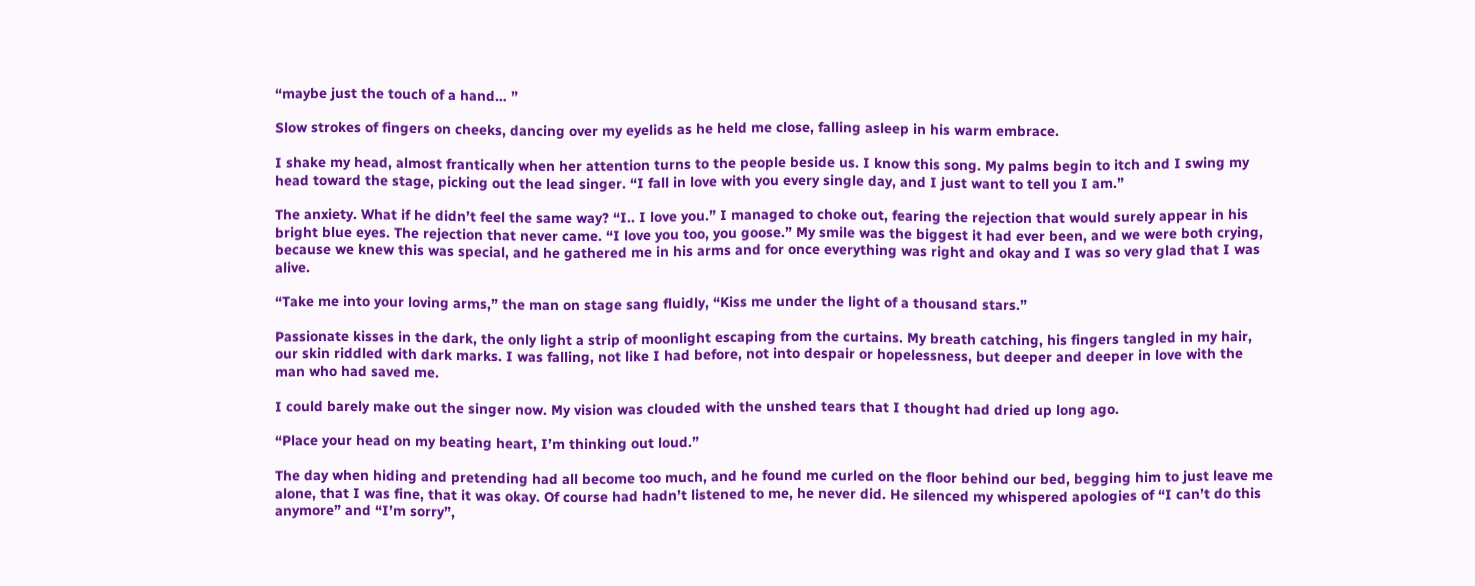“maybe just the touch of a hand… ”

Slow strokes of fingers on cheeks, dancing over my eyelids as he held me close, falling asleep in his warm embrace.

I shake my head, almost frantically when her attention turns to the people beside us. I know this song. My palms begin to itch and I swing my head toward the stage, picking out the lead singer. “I fall in love with you every single day, and I just want to tell you I am.”

The anxiety. What if he didn’t feel the same way? “I.. I love you.” I managed to choke out, fearing the rejection that would surely appear in his bright blue eyes. The rejection that never came. “I love you too, you goose.” My smile was the biggest it had ever been, and we were both crying, because we knew this was special, and he gathered me in his arms and for once everything was right and okay and I was so very glad that I was alive.

“Take me into your loving arms,” the man on stage sang fluidly, “Kiss me under the light of a thousand stars.”

Passionate kisses in the dark, the only light a strip of moonlight escaping from the curtains. My breath catching, his fingers tangled in my hair, our skin riddled with dark marks. I was falling, not like I had before, not into despair or hopelessness, but deeper and deeper in love with the man who had saved me.

I could barely make out the singer now. My vision was clouded with the unshed tears that I thought had dried up long ago.

“Place your head on my beating heart, I’m thinking out loud.”

The day when hiding and pretending had all become too much, and he found me curled on the floor behind our bed, begging him to just leave me alone, that I was fine, that it was okay. Of course had hadn’t listened to me, he never did. He silenced my whispered apologies of “I can’t do this anymore” and “I’m sorry”,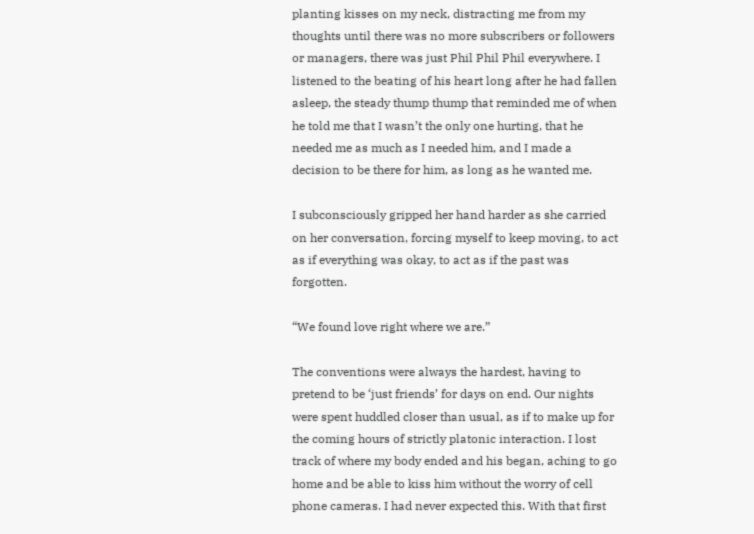planting kisses on my neck, distracting me from my thoughts until there was no more subscribers or followers or managers, there was just Phil Phil Phil everywhere. I listened to the beating of his heart long after he had fallen asleep, the steady thump thump that reminded me of when he told me that I wasn’t the only one hurting, that he needed me as much as I needed him, and I made a decision to be there for him, as long as he wanted me.

I subconsciously gripped her hand harder as she carried on her conversation, forcing myself to keep moving, to act as if everything was okay, to act as if the past was forgotten.

“We found love right where we are.”

The conventions were always the hardest, having to pretend to be ‘just friends’ for days on end. Our nights were spent huddled closer than usual, as if to make up for the coming hours of strictly platonic interaction. I lost track of where my body ended and his began, aching to go home and be able to kiss him without the worry of cell phone cameras. I had never expected this. With that first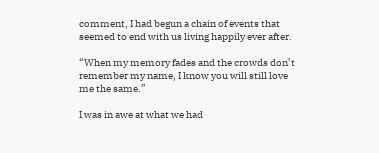comment, I had begun a chain of events that seemed to end with us living happily ever after.

“When my memory fades and the crowds don’t remember my name, I know you will still love me the same.”

I was in awe at what we had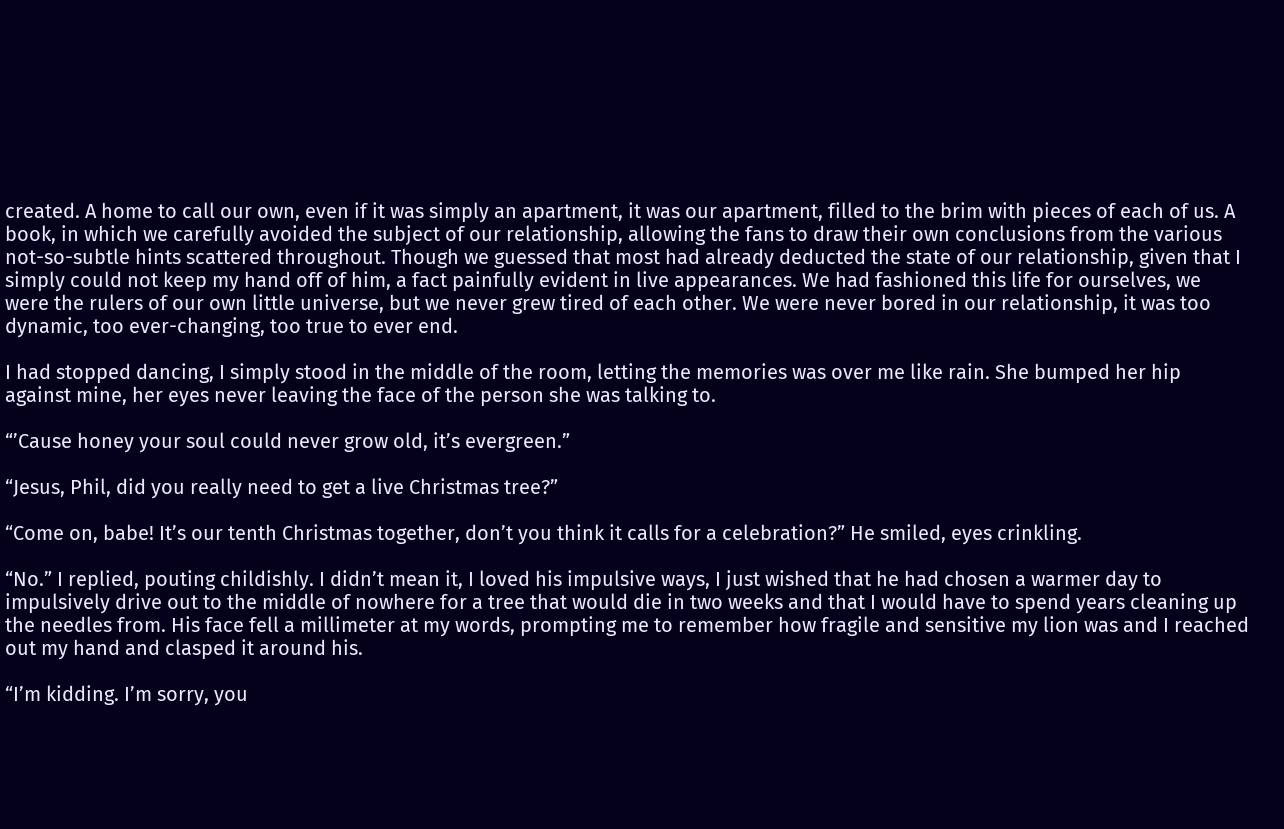created. A home to call our own, even if it was simply an apartment, it was our apartment, filled to the brim with pieces of each of us. A book, in which we carefully avoided the subject of our relationship, allowing the fans to draw their own conclusions from the various not-so-subtle hints scattered throughout. Though we guessed that most had already deducted the state of our relationship, given that I simply could not keep my hand off of him, a fact painfully evident in live appearances. We had fashioned this life for ourselves, we were the rulers of our own little universe, but we never grew tired of each other. We were never bored in our relationship, it was too dynamic, too ever-changing, too true to ever end.

I had stopped dancing, I simply stood in the middle of the room, letting the memories was over me like rain. She bumped her hip against mine, her eyes never leaving the face of the person she was talking to.

“’Cause honey your soul could never grow old, it’s evergreen.”

“Jesus, Phil, did you really need to get a live Christmas tree?”

“Come on, babe! It’s our tenth Christmas together, don’t you think it calls for a celebration?” He smiled, eyes crinkling.

“No.” I replied, pouting childishly. I didn’t mean it, I loved his impulsive ways, I just wished that he had chosen a warmer day to impulsively drive out to the middle of nowhere for a tree that would die in two weeks and that I would have to spend years cleaning up the needles from. His face fell a millimeter at my words, prompting me to remember how fragile and sensitive my lion was and I reached out my hand and clasped it around his.

“I’m kidding. I’m sorry, you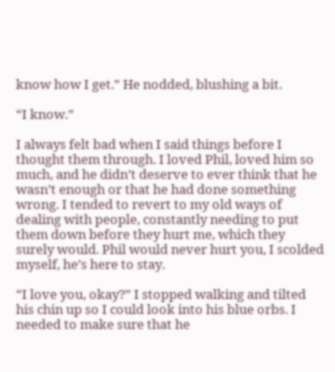know how I get.” He nodded, blushing a bit.

“I know.”

I always felt bad when I said things before I thought them through. I loved Phil, loved him so much, and he didn’t deserve to ever think that he wasn’t enough or that he had done something wrong. I tended to revert to my old ways of dealing with people, constantly needing to put them down before they hurt me, which they surely would. Phil would never hurt you, I scolded myself, he’s here to stay.

“I love you, okay?” I stopped walking and tilted his chin up so I could look into his blue orbs. I needed to make sure that he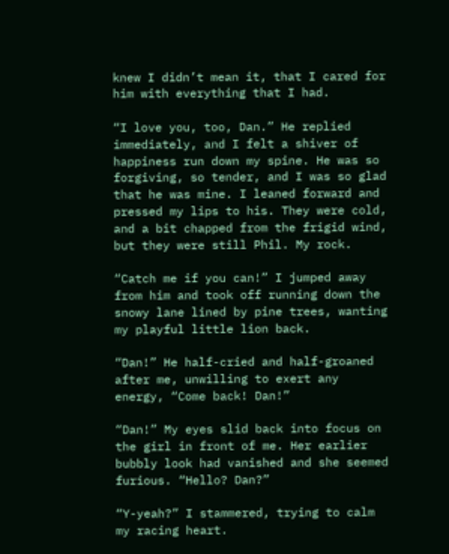knew I didn’t mean it, that I cared for him with everything that I had.

“I love you, too, Dan.” He replied immediately, and I felt a shiver of happiness run down my spine. He was so forgiving, so tender, and I was so glad that he was mine. I leaned forward and pressed my lips to his. They were cold, and a bit chapped from the frigid wind, but they were still Phil. My rock.

“Catch me if you can!” I jumped away from him and took off running down the snowy lane lined by pine trees, wanting my playful little lion back.

“Dan!” He half-cried and half-groaned after me, unwilling to exert any energy, “Come back! Dan!”

“Dan!” My eyes slid back into focus on the girl in front of me. Her earlier bubbly look had vanished and she seemed furious. “Hello? Dan?”

“Y-yeah?” I stammered, trying to calm my racing heart.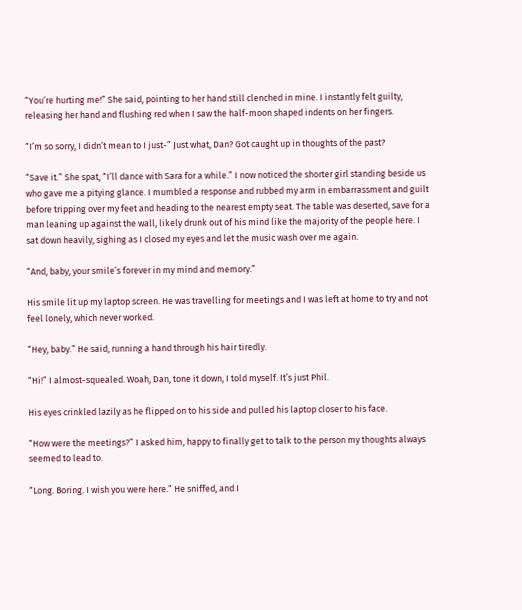“You’re hurting me!” She said, pointing to her hand still clenched in mine. I instantly felt guilty, releasing her hand and flushing red when I saw the half-moon shaped indents on her fingers.

“I’m so sorry, I didn’t mean to I just-” Just what, Dan? Got caught up in thoughts of the past?

“Save it.” She spat, “I’ll dance with Sara for a while.” I now noticed the shorter girl standing beside us who gave me a pitying glance. I mumbled a response and rubbed my arm in embarrassment and guilt before tripping over my feet and heading to the nearest empty seat. The table was deserted, save for a man leaning up against the wall, likely drunk out of his mind like the majority of the people here. I sat down heavily, sighing as I closed my eyes and let the music wash over me again.

“And, baby, your smile’s forever in my mind and memory.”

His smile lit up my laptop screen. He was travelling for meetings and I was left at home to try and not feel lonely, which never worked.

“Hey, baby.” He said, running a hand through his hair tiredly.

“Hi!” I almost-squealed. Woah, Dan, tone it down, I told myself. It’s just Phil.

His eyes crinkled lazily as he flipped on to his side and pulled his laptop closer to his face.

“How were the meetings?” I asked him, happy to finally get to talk to the person my thoughts always seemed to lead to.

“Long. Boring. I wish you were here.” He sniffed, and I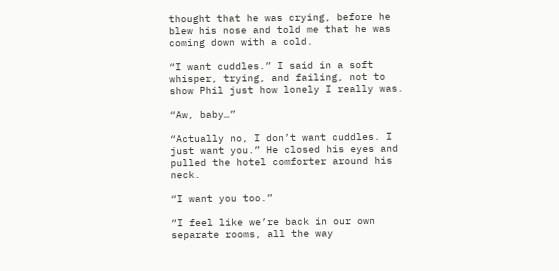thought that he was crying, before he blew his nose and told me that he was coming down with a cold.

“I want cuddles.” I said in a soft whisper, trying, and failing, not to show Phil just how lonely I really was.

“Aw, baby…”

“Actually no, I don’t want cuddles. I just want you.” He closed his eyes and pulled the hotel comforter around his neck.

“I want you too.”

“I feel like we’re back in our own separate rooms, all the way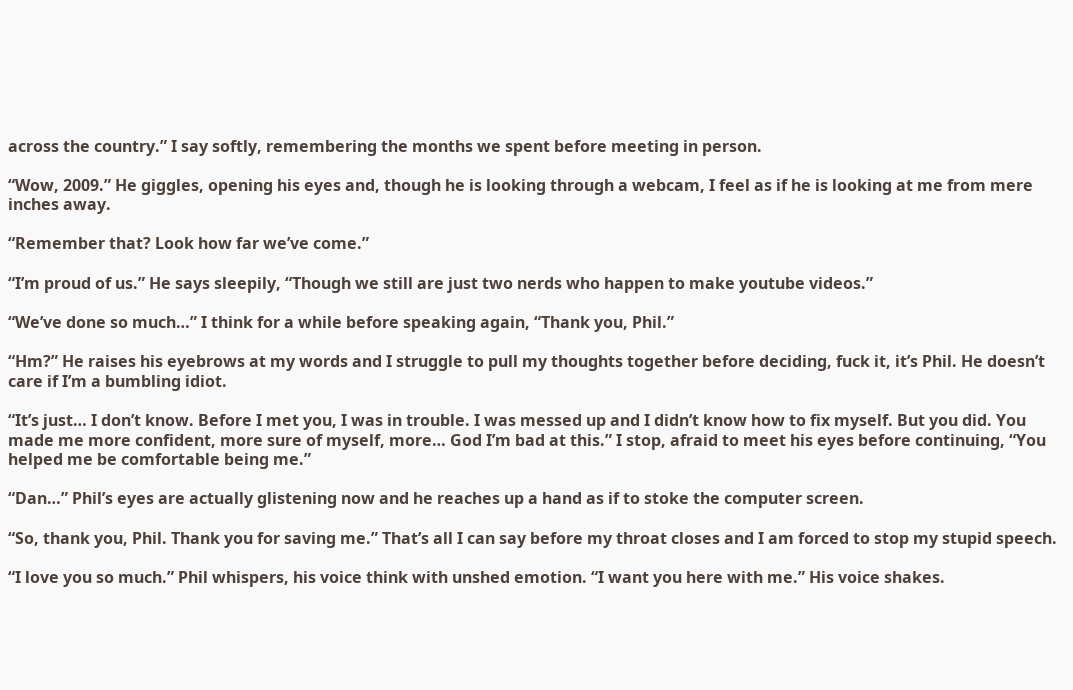across the country.” I say softly, remembering the months we spent before meeting in person.

“Wow, 2009.” He giggles, opening his eyes and, though he is looking through a webcam, I feel as if he is looking at me from mere inches away.

“Remember that? Look how far we’ve come.”

“I’m proud of us.” He says sleepily, “Though we still are just two nerds who happen to make youtube videos.”

“We’ve done so much…” I think for a while before speaking again, “Thank you, Phil.”

“Hm?” He raises his eyebrows at my words and I struggle to pull my thoughts together before deciding, fuck it, it’s Phil. He doesn’t care if I’m a bumbling idiot.

“It’s just… I don’t know. Before I met you, I was in trouble. I was messed up and I didn’t know how to fix myself. But you did. You made me more confident, more sure of myself, more… God I’m bad at this.” I stop, afraid to meet his eyes before continuing, “You helped me be comfortable being me.”

“Dan…” Phil’s eyes are actually glistening now and he reaches up a hand as if to stoke the computer screen.

“So, thank you, Phil. Thank you for saving me.” That’s all I can say before my throat closes and I am forced to stop my stupid speech.

“I love you so much.” Phil whispers, his voice think with unshed emotion. “I want you here with me.” His voice shakes.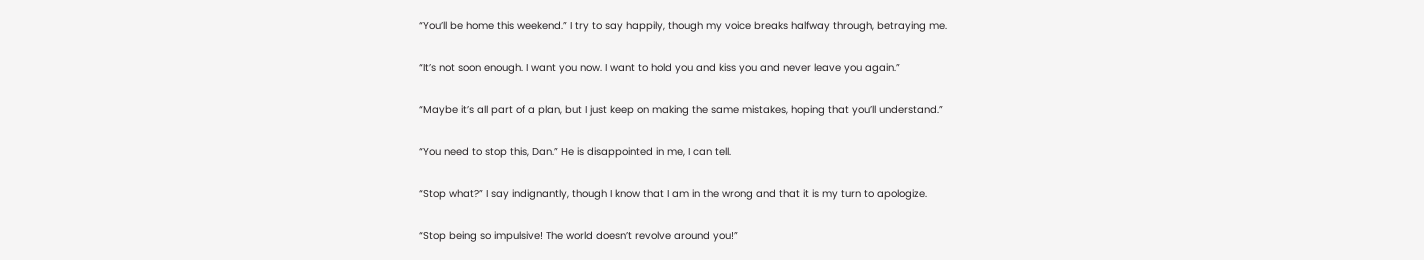“You’ll be home this weekend.” I try to say happily, though my voice breaks halfway through, betraying me.

“It’s not soon enough. I want you now. I want to hold you and kiss you and never leave you again.”

“Maybe it’s all part of a plan, but I just keep on making the same mistakes, hoping that you’ll understand.”

“You need to stop this, Dan.” He is disappointed in me, I can tell.

“Stop what?” I say indignantly, though I know that I am in the wrong and that it is my turn to apologize.

“Stop being so impulsive! The world doesn’t revolve around you!”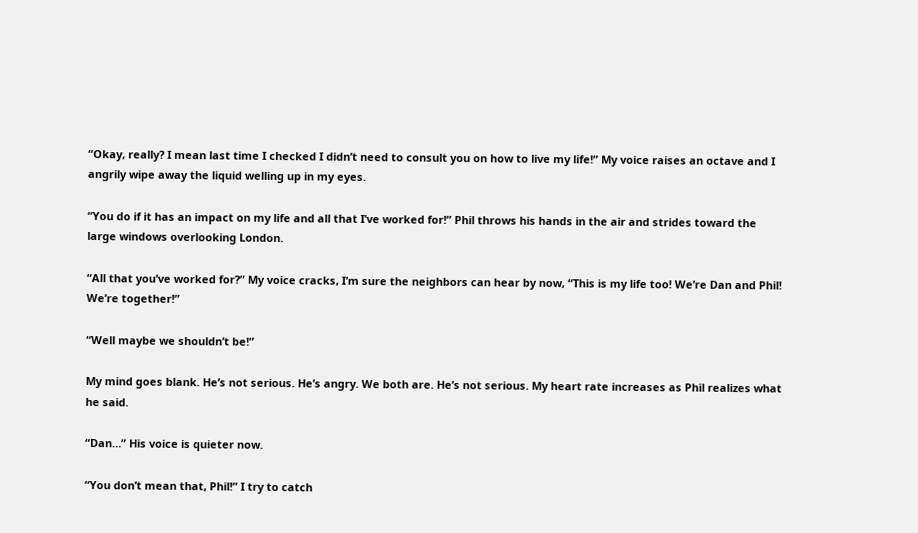“Okay, really? I mean last time I checked I didn’t need to consult you on how to live my life!” My voice raises an octave and I angrily wipe away the liquid welling up in my eyes.

“You do if it has an impact on my life and all that I’ve worked for!” Phil throws his hands in the air and strides toward the large windows overlooking London.

“All that you’ve worked for?” My voice cracks, I’m sure the neighbors can hear by now, “This is my life too! We’re Dan and Phil! We’re together!”

“Well maybe we shouldn’t be!”

My mind goes blank. He’s not serious. He’s angry. We both are. He’s not serious. My heart rate increases as Phil realizes what he said.

“Dan…” His voice is quieter now.

“You don’t mean that, Phil!” I try to catch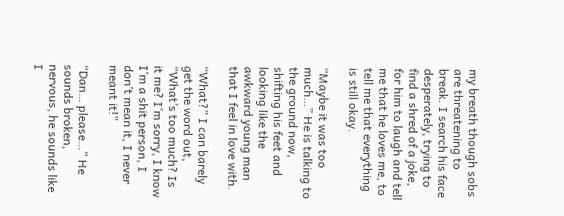my breath though sobs are threatening to break. I search his face desperately, trying to find a shred of a joke, for him to laugh and tell me that he loves me, to tell me that everything is still okay.

“Maybe it was too much…” He is talking to the ground now, shifting his feet and looking like the awkward young man that I feel in love with.

“What?” I can barely get the word out, “What’s too much? Is it me? I’m sorry, I know I’m a shit person, I don’t mean it, I never meant it!”

“Dan… please…” He sounds broken, nervous, he sounds like I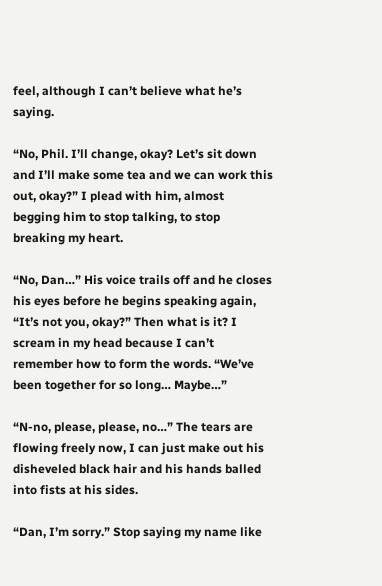feel, although I can’t believe what he’s saying.

“No, Phil. I’ll change, okay? Let’s sit down and I’ll make some tea and we can work this out, okay?” I plead with him, almost begging him to stop talking, to stop breaking my heart.

“No, Dan…” His voice trails off and he closes his eyes before he begins speaking again, “It’s not you, okay?” Then what is it? I scream in my head because I can’t remember how to form the words. “We’ve been together for so long… Maybe…”

“N-no, please, please, no…” The tears are flowing freely now, I can just make out his disheveled black hair and his hands balled into fists at his sides.

“Dan, I’m sorry.” Stop saying my name like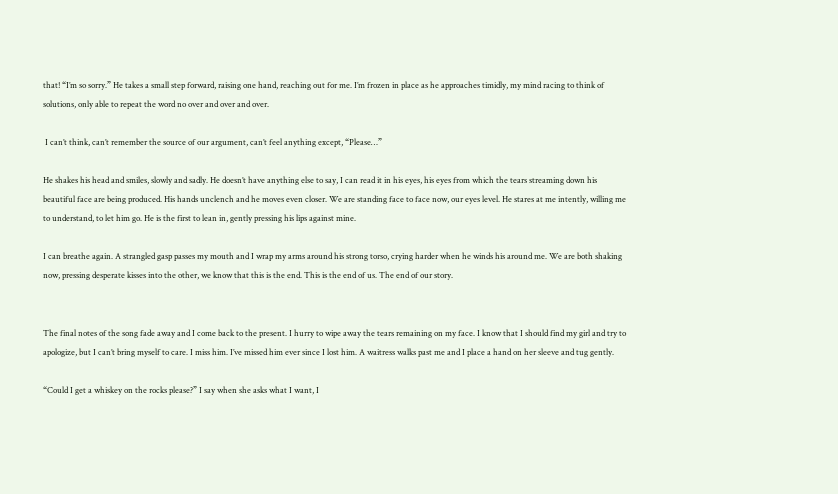that! “I’m so sorry.” He takes a small step forward, raising one hand, reaching out for me. I’m frozen in place as he approaches timidly, my mind racing to think of solutions, only able to repeat the word no over and over and over.

 I can’t think, can’t remember the source of our argument, can’t feel anything except, “Please…”

He shakes his head and smiles, slowly and sadly. He doesn’t have anything else to say, I can read it in his eyes, his eyes from which the tears streaming down his beautiful face are being produced. His hands unclench and he moves even closer. We are standing face to face now, our eyes level. He stares at me intently, willing me to understand, to let him go. He is the first to lean in, gently pressing his lips against mine.

I can breathe again. A strangled gasp passes my mouth and I wrap my arms around his strong torso, crying harder when he winds his around me. We are both shaking now, pressing desperate kisses into the other, we know that this is the end. This is the end of us. The end of our story.


The final notes of the song fade away and I come back to the present. I hurry to wipe away the tears remaining on my face. I know that I should find my girl and try to apologize, but I can’t bring myself to care. I miss him. I’ve missed him ever since I lost him. A waitress walks past me and I place a hand on her sleeve and tug gently.

“Could I get a whiskey on the rocks please?” I say when she asks what I want, I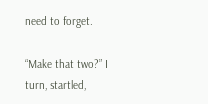need to forget.

“Make that two?” I turn, startled,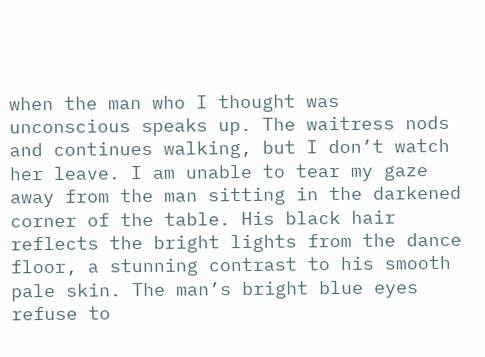when the man who I thought was unconscious speaks up. The waitress nods and continues walking, but I don’t watch her leave. I am unable to tear my gaze away from the man sitting in the darkened corner of the table. His black hair reflects the bright lights from the dance floor, a stunning contrast to his smooth pale skin. The man’s bright blue eyes refuse to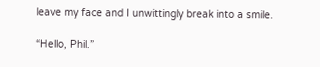leave my face and I unwittingly break into a smile.

“Hello, Phil.”